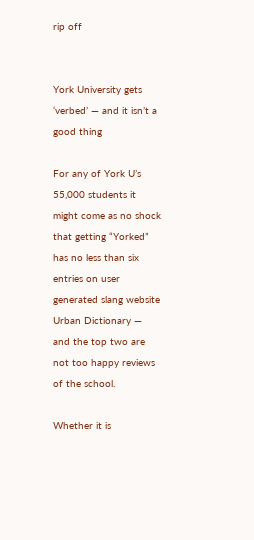rip off


York University gets ‘verbed’ — and it isn’t a good thing

For any of York U’s 55,000 students it might come as no shock that getting “Yorked” has no less than six entries on user generated slang website Urban Dictionary — and the top two are not too happy reviews of the school.

Whether it is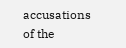accusations of the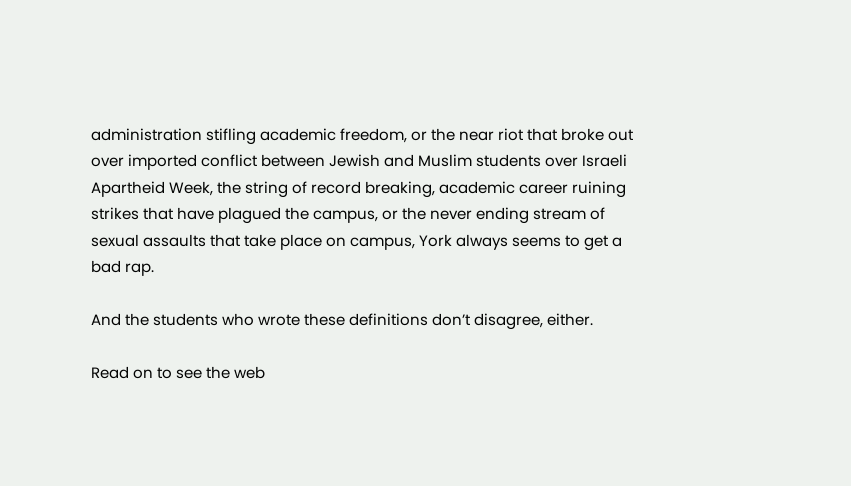administration stifling academic freedom, or the near riot that broke out over imported conflict between Jewish and Muslim students over Israeli Apartheid Week, the string of record breaking, academic career ruining strikes that have plagued the campus, or the never ending stream of sexual assaults that take place on campus, York always seems to get a bad rap.

And the students who wrote these definitions don’t disagree, either.

Read on to see the web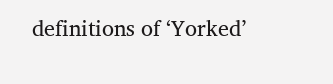definitions of ‘Yorked’